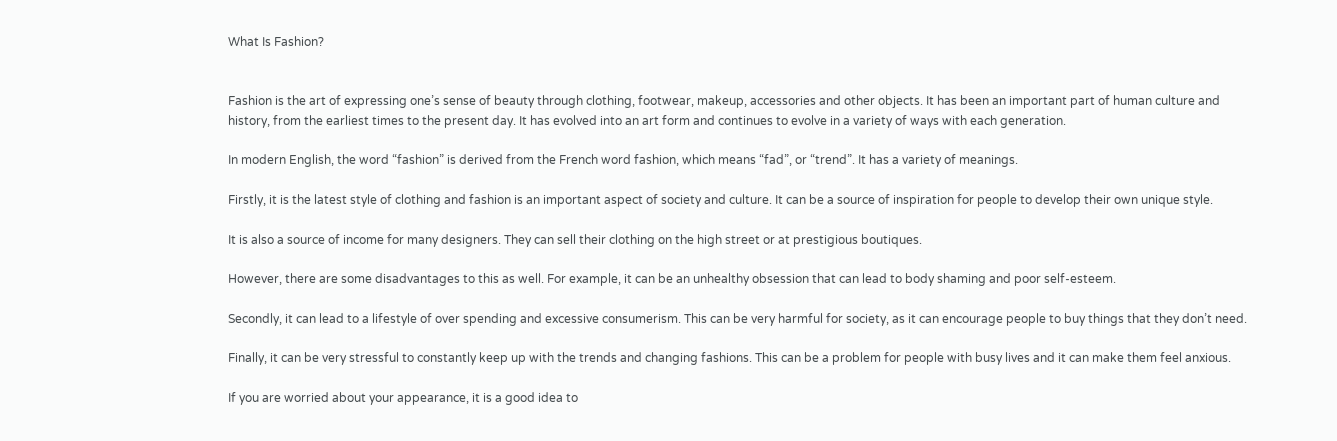What Is Fashion?


Fashion is the art of expressing one’s sense of beauty through clothing, footwear, makeup, accessories and other objects. It has been an important part of human culture and history, from the earliest times to the present day. It has evolved into an art form and continues to evolve in a variety of ways with each generation.

In modern English, the word “fashion” is derived from the French word fashion, which means “fad”, or “trend”. It has a variety of meanings.

Firstly, it is the latest style of clothing and fashion is an important aspect of society and culture. It can be a source of inspiration for people to develop their own unique style.

It is also a source of income for many designers. They can sell their clothing on the high street or at prestigious boutiques.

However, there are some disadvantages to this as well. For example, it can be an unhealthy obsession that can lead to body shaming and poor self-esteem.

Secondly, it can lead to a lifestyle of over spending and excessive consumerism. This can be very harmful for society, as it can encourage people to buy things that they don’t need.

Finally, it can be very stressful to constantly keep up with the trends and changing fashions. This can be a problem for people with busy lives and it can make them feel anxious.

If you are worried about your appearance, it is a good idea to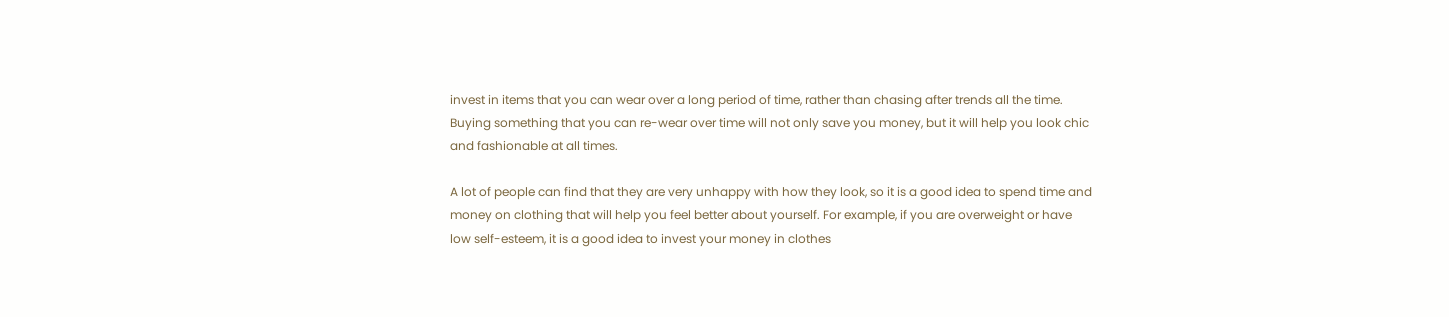invest in items that you can wear over a long period of time, rather than chasing after trends all the time. Buying something that you can re-wear over time will not only save you money, but it will help you look chic and fashionable at all times.

A lot of people can find that they are very unhappy with how they look, so it is a good idea to spend time and money on clothing that will help you feel better about yourself. For example, if you are overweight or have low self-esteem, it is a good idea to invest your money in clothes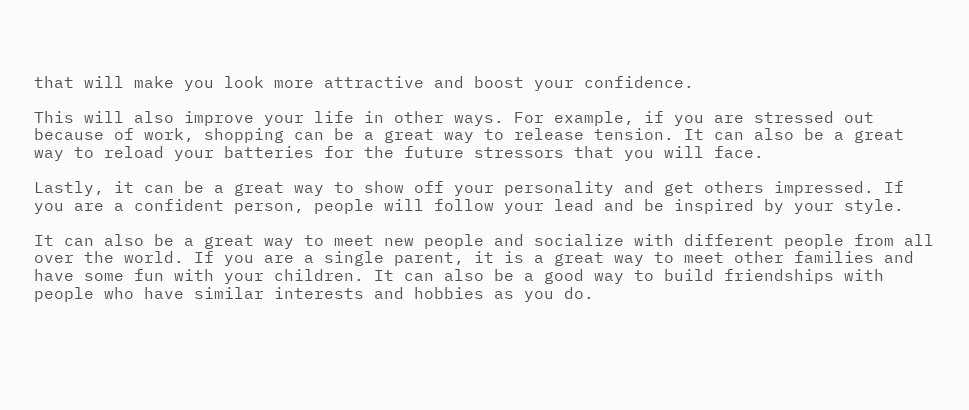that will make you look more attractive and boost your confidence.

This will also improve your life in other ways. For example, if you are stressed out because of work, shopping can be a great way to release tension. It can also be a great way to reload your batteries for the future stressors that you will face.

Lastly, it can be a great way to show off your personality and get others impressed. If you are a confident person, people will follow your lead and be inspired by your style.

It can also be a great way to meet new people and socialize with different people from all over the world. If you are a single parent, it is a great way to meet other families and have some fun with your children. It can also be a good way to build friendships with people who have similar interests and hobbies as you do.